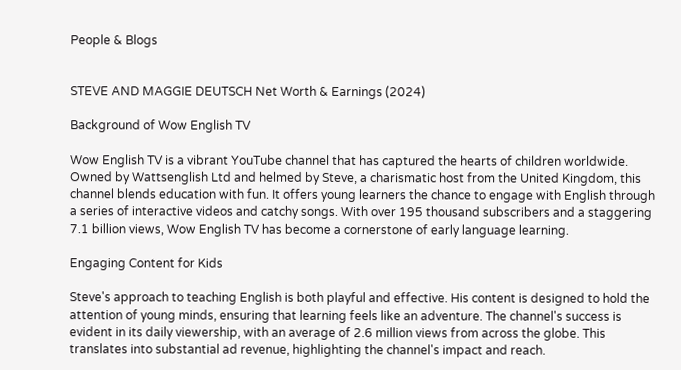People & Blogs


STEVE AND MAGGIE DEUTSCH Net Worth & Earnings (2024)

Background of Wow English TV

Wow English TV is a vibrant YouTube channel that has captured the hearts of children worldwide. Owned by Wattsenglish Ltd and helmed by Steve, a charismatic host from the United Kingdom, this channel blends education with fun. It offers young learners the chance to engage with English through a series of interactive videos and catchy songs. With over 195 thousand subscribers and a staggering 7.1 billion views, Wow English TV has become a cornerstone of early language learning.

Engaging Content for Kids

Steve's approach to teaching English is both playful and effective. His content is designed to hold the attention of young minds, ensuring that learning feels like an adventure. The channel's success is evident in its daily viewership, with an average of 2.6 million views from across the globe. This translates into substantial ad revenue, highlighting the channel's impact and reach.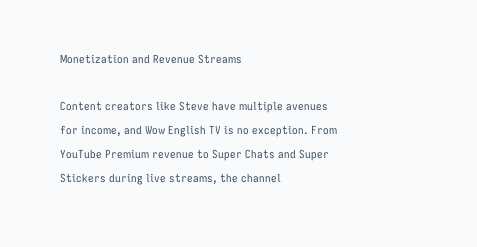Monetization and Revenue Streams

Content creators like Steve have multiple avenues for income, and Wow English TV is no exception. From YouTube Premium revenue to Super Chats and Super Stickers during live streams, the channel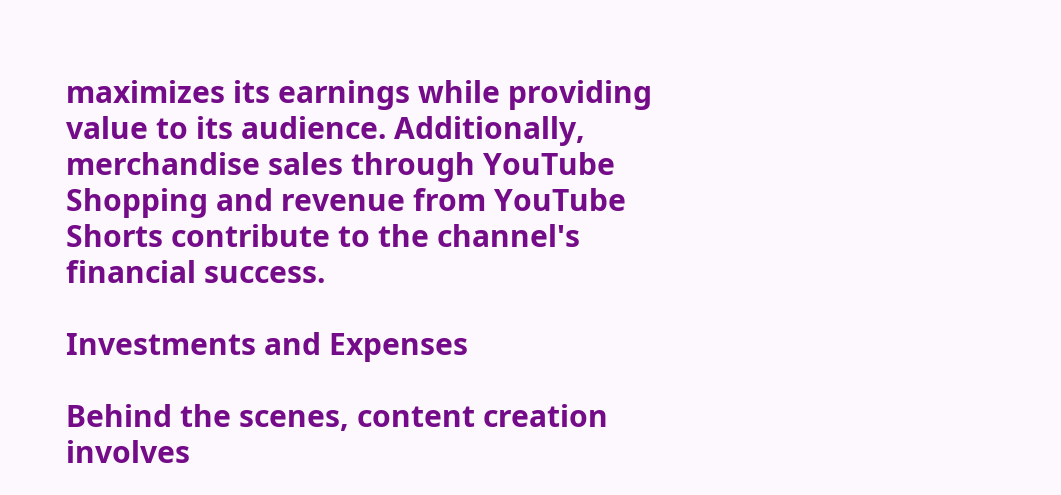maximizes its earnings while providing value to its audience. Additionally, merchandise sales through YouTube Shopping and revenue from YouTube Shorts contribute to the channel's financial success.

Investments and Expenses

Behind the scenes, content creation involves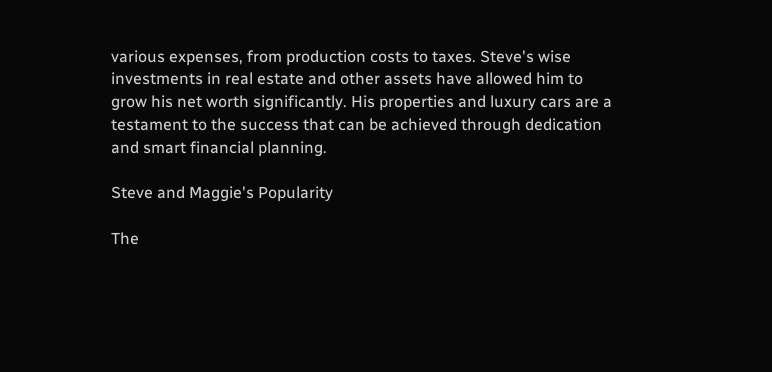various expenses, from production costs to taxes. Steve's wise investments in real estate and other assets have allowed him to grow his net worth significantly. His properties and luxury cars are a testament to the success that can be achieved through dedication and smart financial planning.

Steve and Maggie's Popularity

The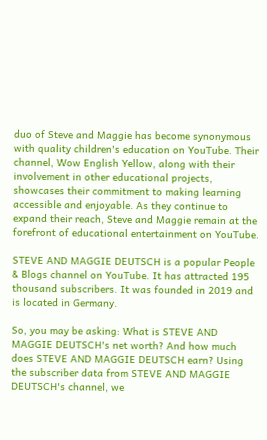duo of Steve and Maggie has become synonymous with quality children's education on YouTube. Their channel, Wow English Yellow, along with their involvement in other educational projects, showcases their commitment to making learning accessible and enjoyable. As they continue to expand their reach, Steve and Maggie remain at the forefront of educational entertainment on YouTube.

STEVE AND MAGGIE DEUTSCH is a popular People & Blogs channel on YouTube. It has attracted 195 thousand subscribers. It was founded in 2019 and is located in Germany.

So, you may be asking: What is STEVE AND MAGGIE DEUTSCH's net worth? And how much does STEVE AND MAGGIE DEUTSCH earn? Using the subscriber data from STEVE AND MAGGIE DEUTSCH's channel, we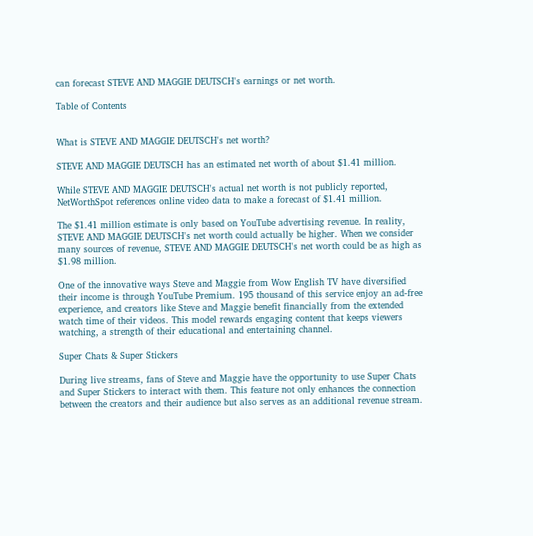can forecast STEVE AND MAGGIE DEUTSCH's earnings or net worth.

Table of Contents


What is STEVE AND MAGGIE DEUTSCH's net worth?

STEVE AND MAGGIE DEUTSCH has an estimated net worth of about $1.41 million.

While STEVE AND MAGGIE DEUTSCH's actual net worth is not publicly reported, NetWorthSpot references online video data to make a forecast of $1.41 million.

The $1.41 million estimate is only based on YouTube advertising revenue. In reality, STEVE AND MAGGIE DEUTSCH's net worth could actually be higher. When we consider many sources of revenue, STEVE AND MAGGIE DEUTSCH's net worth could be as high as $1.98 million.

One of the innovative ways Steve and Maggie from Wow English TV have diversified their income is through YouTube Premium. 195 thousand of this service enjoy an ad-free experience, and creators like Steve and Maggie benefit financially from the extended watch time of their videos. This model rewards engaging content that keeps viewers watching, a strength of their educational and entertaining channel.

Super Chats & Super Stickers

During live streams, fans of Steve and Maggie have the opportunity to use Super Chats and Super Stickers to interact with them. This feature not only enhances the connection between the creators and their audience but also serves as an additional revenue stream.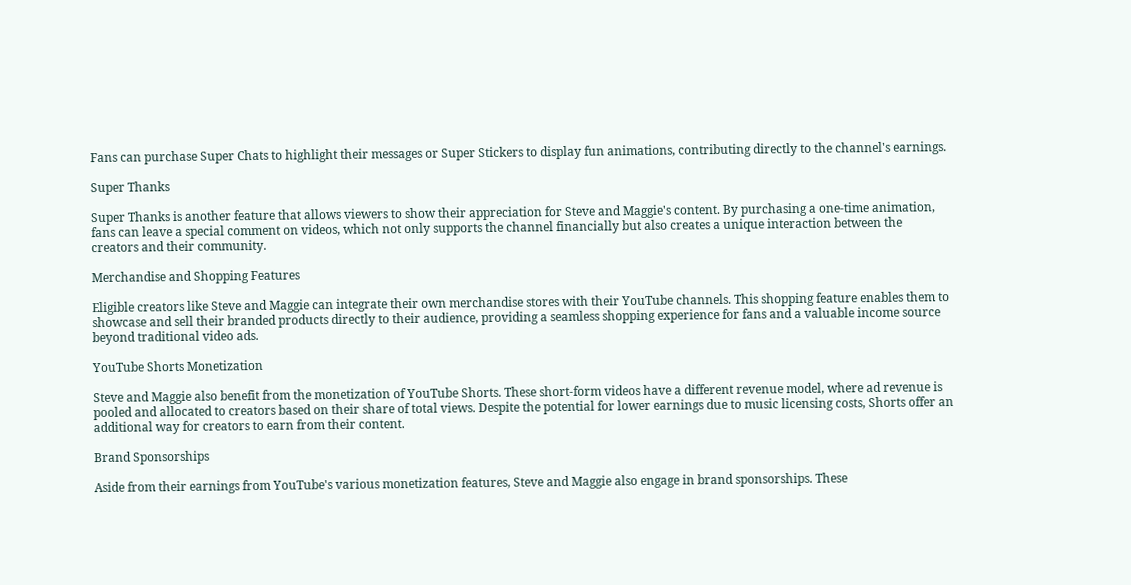Fans can purchase Super Chats to highlight their messages or Super Stickers to display fun animations, contributing directly to the channel's earnings.

Super Thanks

Super Thanks is another feature that allows viewers to show their appreciation for Steve and Maggie's content. By purchasing a one-time animation, fans can leave a special comment on videos, which not only supports the channel financially but also creates a unique interaction between the creators and their community.

Merchandise and Shopping Features

Eligible creators like Steve and Maggie can integrate their own merchandise stores with their YouTube channels. This shopping feature enables them to showcase and sell their branded products directly to their audience, providing a seamless shopping experience for fans and a valuable income source beyond traditional video ads.

YouTube Shorts Monetization

Steve and Maggie also benefit from the monetization of YouTube Shorts. These short-form videos have a different revenue model, where ad revenue is pooled and allocated to creators based on their share of total views. Despite the potential for lower earnings due to music licensing costs, Shorts offer an additional way for creators to earn from their content.

Brand Sponsorships

Aside from their earnings from YouTube's various monetization features, Steve and Maggie also engage in brand sponsorships. These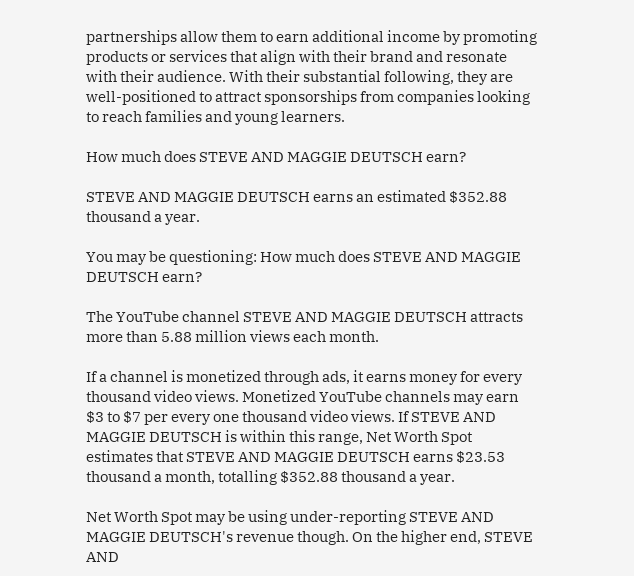partnerships allow them to earn additional income by promoting products or services that align with their brand and resonate with their audience. With their substantial following, they are well-positioned to attract sponsorships from companies looking to reach families and young learners.

How much does STEVE AND MAGGIE DEUTSCH earn?

STEVE AND MAGGIE DEUTSCH earns an estimated $352.88 thousand a year.

You may be questioning: How much does STEVE AND MAGGIE DEUTSCH earn?

The YouTube channel STEVE AND MAGGIE DEUTSCH attracts more than 5.88 million views each month.

If a channel is monetized through ads, it earns money for every thousand video views. Monetized YouTube channels may earn $3 to $7 per every one thousand video views. If STEVE AND MAGGIE DEUTSCH is within this range, Net Worth Spot estimates that STEVE AND MAGGIE DEUTSCH earns $23.53 thousand a month, totalling $352.88 thousand a year.

Net Worth Spot may be using under-reporting STEVE AND MAGGIE DEUTSCH's revenue though. On the higher end, STEVE AND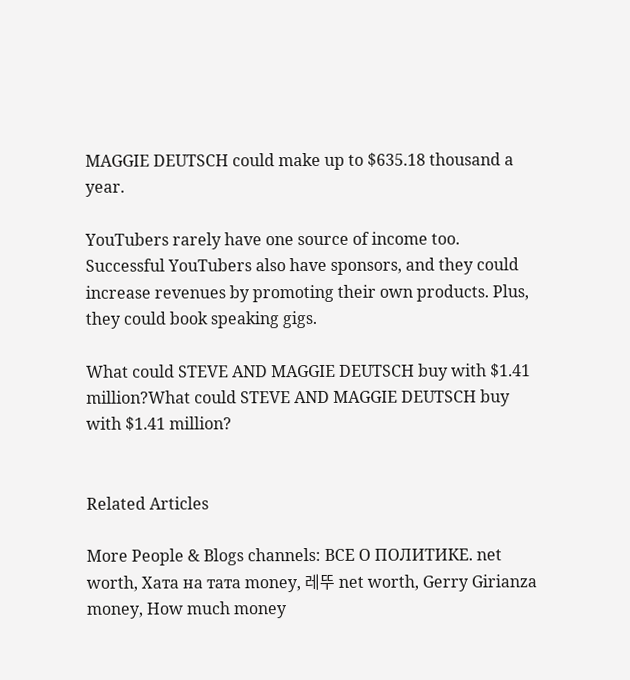MAGGIE DEUTSCH could make up to $635.18 thousand a year.

YouTubers rarely have one source of income too. Successful YouTubers also have sponsors, and they could increase revenues by promoting their own products. Plus, they could book speaking gigs.

What could STEVE AND MAGGIE DEUTSCH buy with $1.41 million?What could STEVE AND MAGGIE DEUTSCH buy with $1.41 million?


Related Articles

More People & Blogs channels: ВСЕ О ПОЛИТИКЕ. net worth, Хата на тата money, 레뚜 net worth, Gerry Girianza money, How much money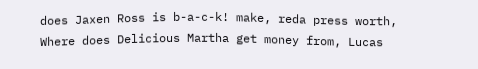does Jaxen Ross is b-a-c-k! make, reda press worth, Where does Delicious Martha get money from, Lucas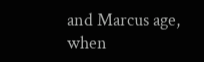and Marcus age, when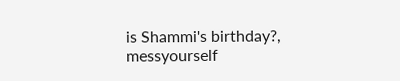is Shammi's birthday?, messyourself